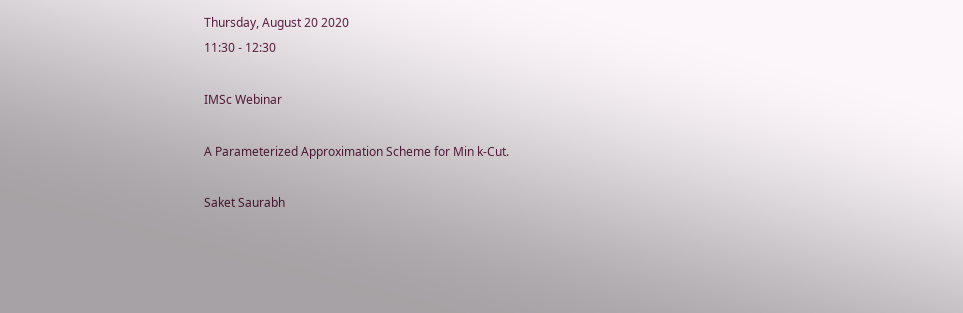Thursday, August 20 2020
11:30 - 12:30

IMSc Webinar

A Parameterized Approximation Scheme for Min k-Cut.

Saket Saurabh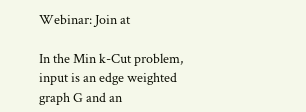Webinar: Join at

In the Min k-Cut problem, input is an edge weighted graph G and an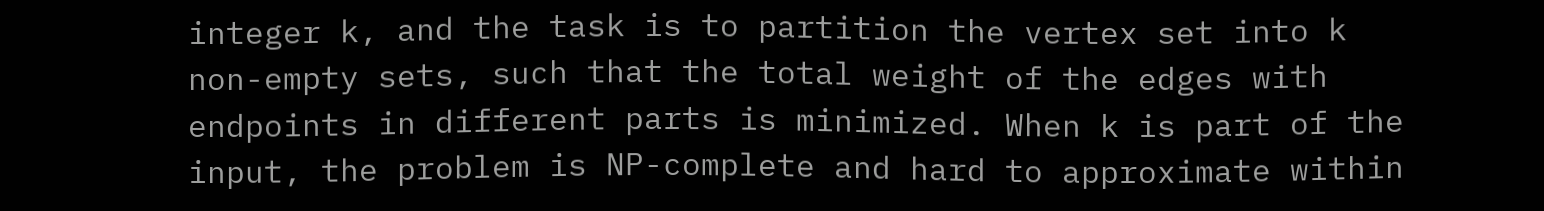integer k, and the task is to partition the vertex set into k non-empty sets, such that the total weight of the edges with endpoints in different parts is minimized. When k is part of the input, the problem is NP-complete and hard to approximate within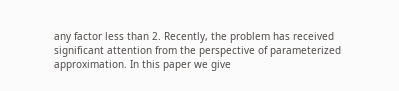any factor less than 2. Recently, the problem has received significant attention from the perspective of parameterized approximation. In this paper we give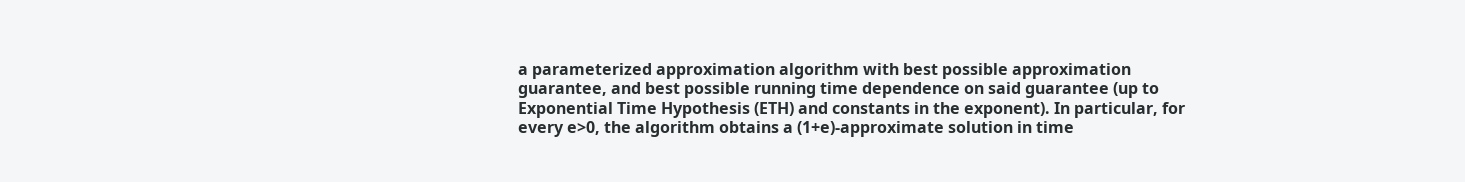a parameterized approximation algorithm with best possible approximation guarantee, and best possible running time dependence on said guarantee (up to Exponential Time Hypothesis (ETH) and constants in the exponent). In particular, for every e>0, the algorithm obtains a (1+e)-approximate solution in time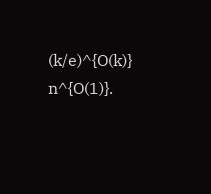(k/e)^{O(k)} n^{O(1)}.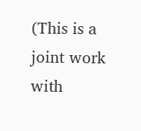(This is a joint work with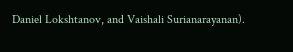Daniel Lokshtanov, and Vaishali Surianarayanan).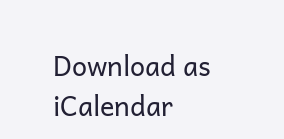Download as iCalendar